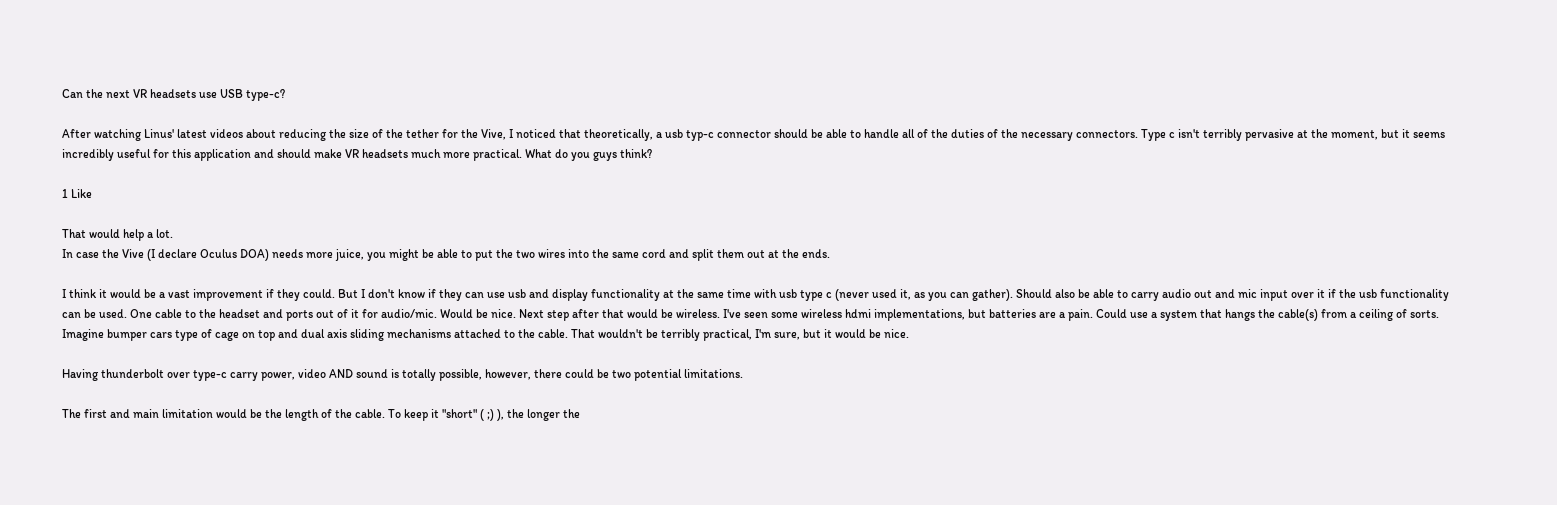Can the next VR headsets use USB type-c?

After watching Linus' latest videos about reducing the size of the tether for the Vive, I noticed that theoretically, a usb typ-c connector should be able to handle all of the duties of the necessary connectors. Type c isn't terribly pervasive at the moment, but it seems incredibly useful for this application and should make VR headsets much more practical. What do you guys think?

1 Like

That would help a lot.
In case the Vive (I declare Oculus DOA) needs more juice, you might be able to put the two wires into the same cord and split them out at the ends.

I think it would be a vast improvement if they could. But I don't know if they can use usb and display functionality at the same time with usb type c (never used it, as you can gather). Should also be able to carry audio out and mic input over it if the usb functionality can be used. One cable to the headset and ports out of it for audio/mic. Would be nice. Next step after that would be wireless. I've seen some wireless hdmi implementations, but batteries are a pain. Could use a system that hangs the cable(s) from a ceiling of sorts. Imagine bumper cars type of cage on top and dual axis sliding mechanisms attached to the cable. That wouldn't be terribly practical, I'm sure, but it would be nice.

Having thunderbolt over type-c carry power, video AND sound is totally possible, however, there could be two potential limitations.

The first and main limitation would be the length of the cable. To keep it "short" ( ;) ), the longer the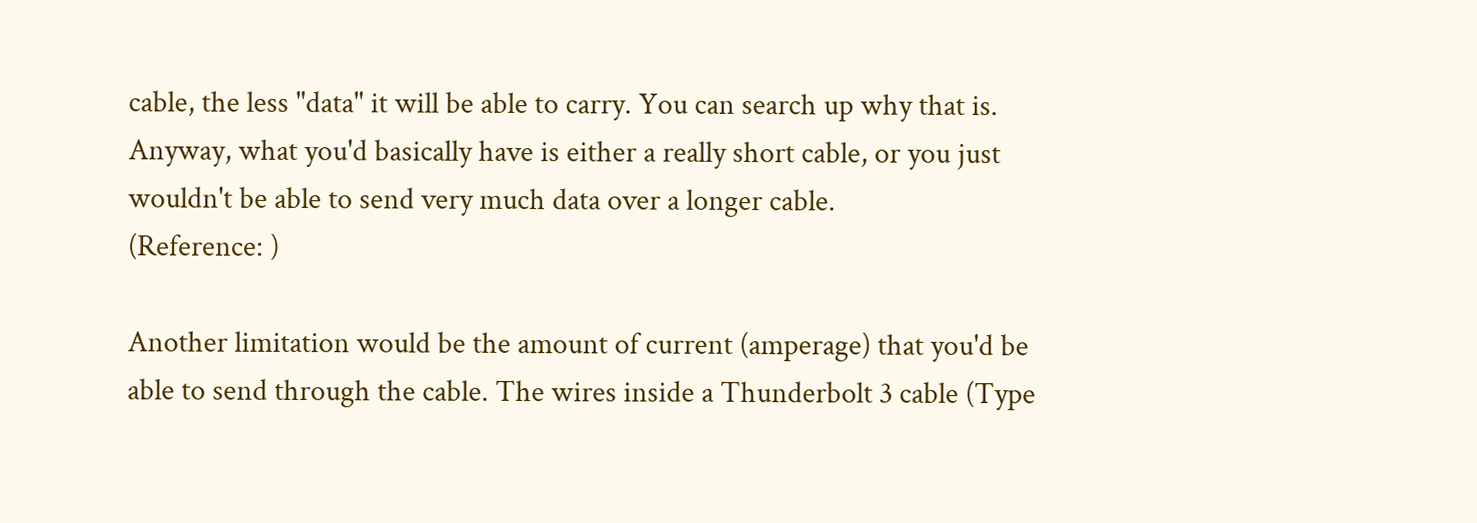cable, the less "data" it will be able to carry. You can search up why that is. Anyway, what you'd basically have is either a really short cable, or you just wouldn't be able to send very much data over a longer cable.
(Reference: )

Another limitation would be the amount of current (amperage) that you'd be able to send through the cable. The wires inside a Thunderbolt 3 cable (Type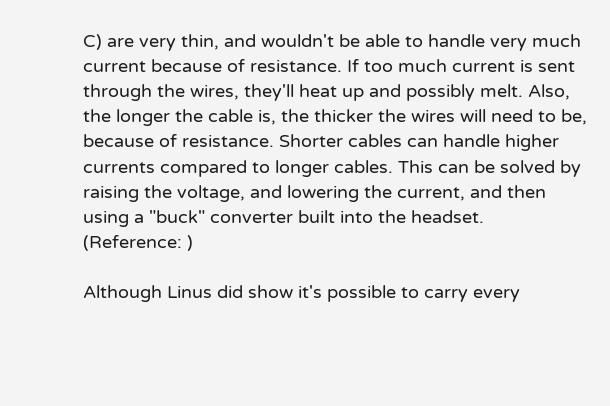C) are very thin, and wouldn't be able to handle very much current because of resistance. If too much current is sent through the wires, they'll heat up and possibly melt. Also, the longer the cable is, the thicker the wires will need to be, because of resistance. Shorter cables can handle higher currents compared to longer cables. This can be solved by raising the voltage, and lowering the current, and then using a "buck" converter built into the headset.
(Reference: )

Although Linus did show it's possible to carry every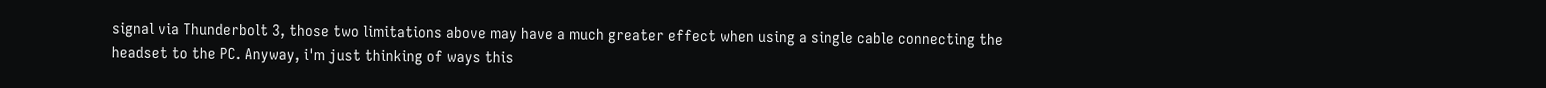signal via Thunderbolt 3, those two limitations above may have a much greater effect when using a single cable connecting the headset to the PC. Anyway, i'm just thinking of ways this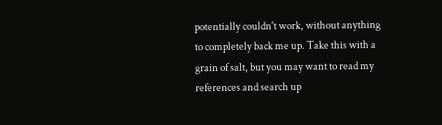potentially couldn't work, without anything to completely back me up. Take this with a grain of salt, but you may want to read my references and search up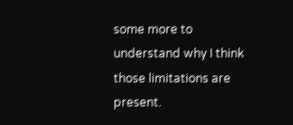some more to understand why I think those limitations are present.